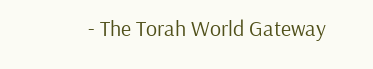- The Torah World Gateway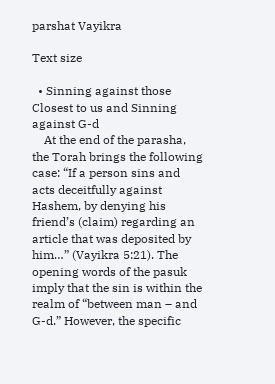parshat Vayikra

Text size

  • Sinning against those Closest to us and Sinning against G-d
    At the end of the parasha, the Torah brings the following case: “If a person sins and acts deceitfully against Hashem, by denying his friend’s (claim) regarding an article that was deposited by him…” (Vayikra 5:21). The opening words of the pasuk imply that the sin is within the realm of “between man – and G-d.” However, the specific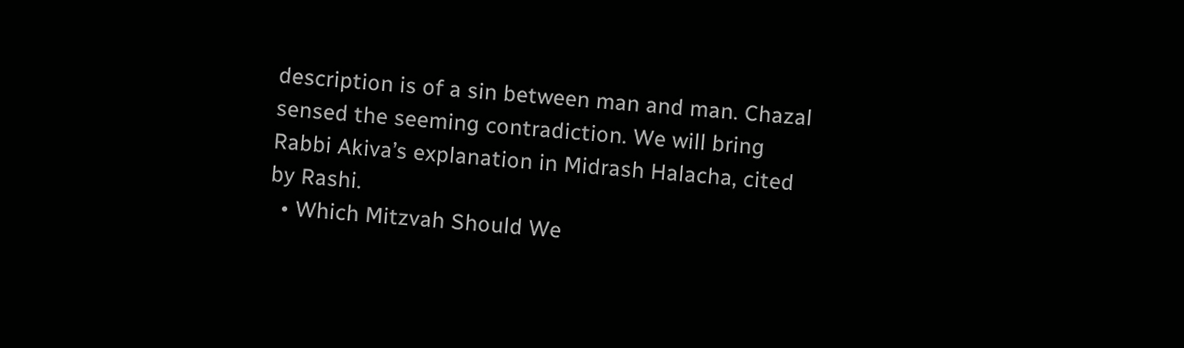description is of a sin between man and man. Chazal sensed the seeming contradiction. We will bring Rabbi Akiva’s explanation in Midrash Halacha, cited by Rashi.
  • Which Mitzvah Should We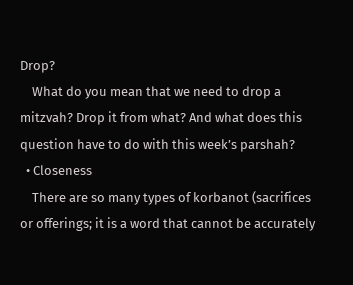Drop?
    What do you mean that we need to drop a mitzvah? Drop it from what? And what does this question have to do with this week’s parshah?
  • Closeness
    There are so many types of korbanot (sacrifices or offerings; it is a word that cannot be accurately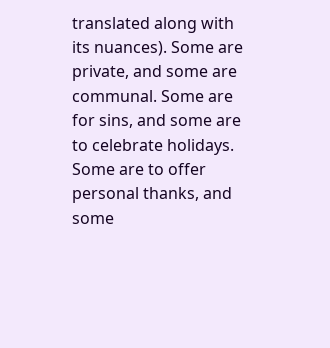translated along with its nuances). Some are private, and some are communal. Some are for sins, and some are to celebrate holidays. Some are to offer personal thanks, and some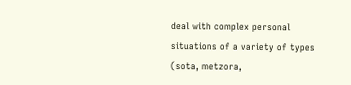deal with complex personal situations of a variety of types (sota, metzora,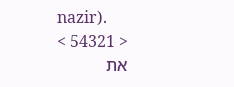nazir).
< 54321 >
את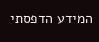המידע הדפסתי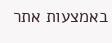באמצעות אתר